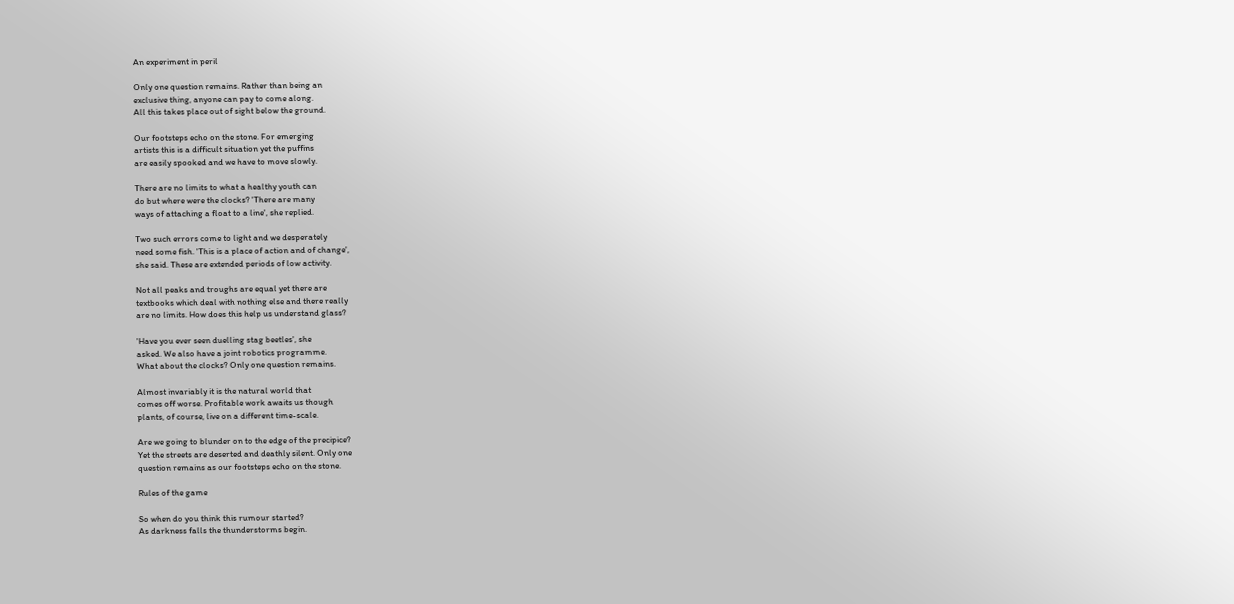An experiment in peril

Only one question remains. Rather than being an
exclusive thing, anyone can pay to come along.
All this takes place out of sight below the ground.

Our footsteps echo on the stone. For emerging
artists this is a difficult situation yet the puffins
are easily spooked and we have to move slowly.

There are no limits to what a healthy youth can
do but where were the clocks? 'There are many
ways of attaching a float to a line', she replied.

Two such errors come to light and we desperately
need some fish. 'This is a place of action and of change',
she said. These are extended periods of low activity.

Not all peaks and troughs are equal yet there are
textbooks which deal with nothing else and there really
are no limits. How does this help us understand glass?

'Have you ever seen duelling stag beetles', she
asked. We also have a joint robotics programme.
What about the clocks? Only one question remains.

Almost invariably it is the natural world that
comes off worse. Profitable work awaits us though
plants, of course, live on a different time-scale.

Are we going to blunder on to the edge of the precipice?
Yet the streets are deserted and deathly silent. Only one
question remains as our footsteps echo on the stone.

Rules of the game

So when do you think this rumour started?
As darkness falls the thunderstorms begin.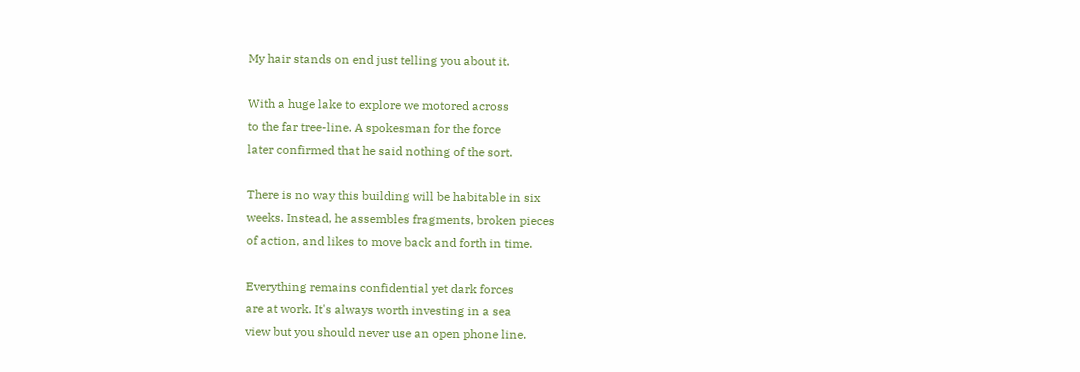My hair stands on end just telling you about it.

With a huge lake to explore we motored across
to the far tree-line. A spokesman for the force
later confirmed that he said nothing of the sort.

There is no way this building will be habitable in six
weeks. Instead, he assembles fragments, broken pieces
of action, and likes to move back and forth in time.

Everything remains confidential yet dark forces
are at work. It's always worth investing in a sea
view but you should never use an open phone line.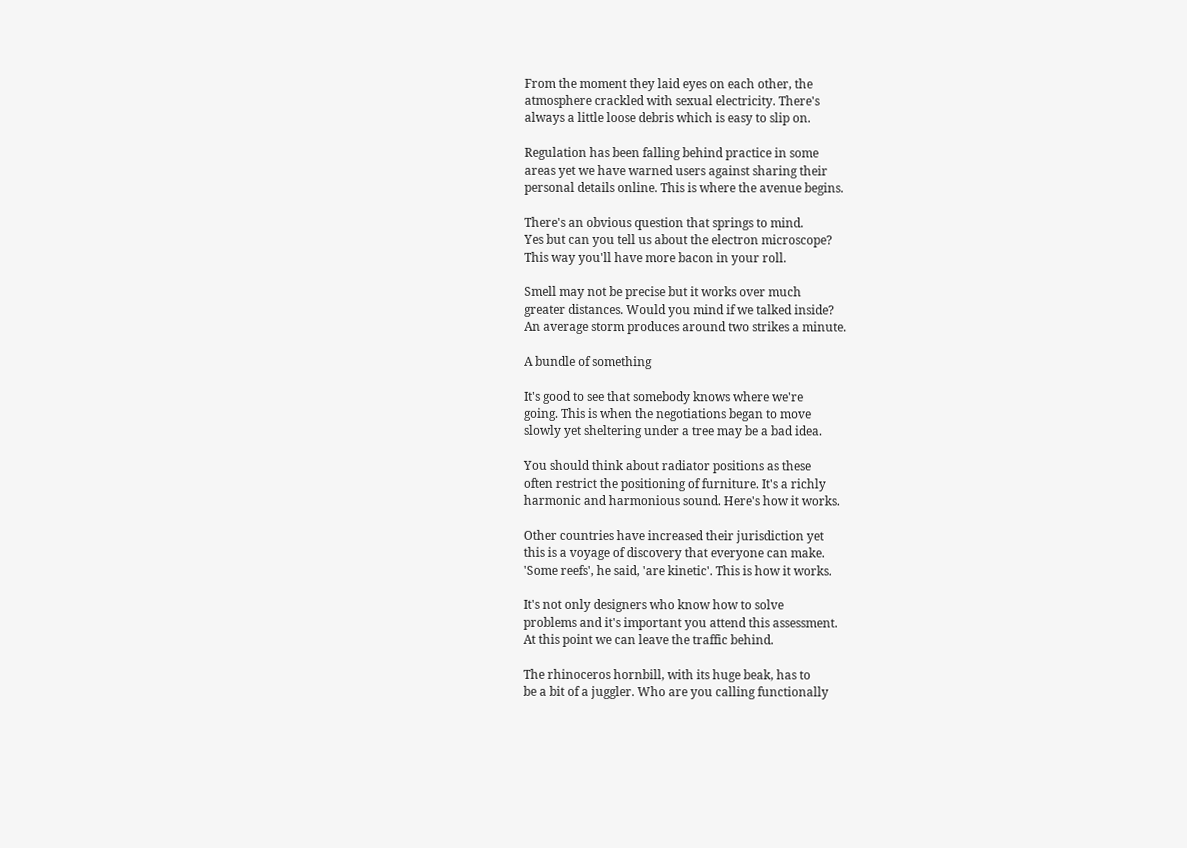From the moment they laid eyes on each other, the
atmosphere crackled with sexual electricity. There's
always a little loose debris which is easy to slip on.

Regulation has been falling behind practice in some
areas yet we have warned users against sharing their
personal details online. This is where the avenue begins.

There's an obvious question that springs to mind.
Yes but can you tell us about the electron microscope?
This way you'll have more bacon in your roll.

Smell may not be precise but it works over much
greater distances. Would you mind if we talked inside?
An average storm produces around two strikes a minute.

A bundle of something

It's good to see that somebody knows where we're
going. This is when the negotiations began to move
slowly yet sheltering under a tree may be a bad idea.

You should think about radiator positions as these
often restrict the positioning of furniture. It's a richly
harmonic and harmonious sound. Here's how it works.

Other countries have increased their jurisdiction yet
this is a voyage of discovery that everyone can make.
'Some reefs', he said, 'are kinetic'. This is how it works.

It's not only designers who know how to solve
problems and it's important you attend this assessment.
At this point we can leave the traffic behind.

The rhinoceros hornbill, with its huge beak, has to
be a bit of a juggler. Who are you calling functionally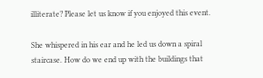illiterate? Please let us know if you enjoyed this event.

She whispered in his ear and he led us down a spiral
staircase. How do we end up with the buildings that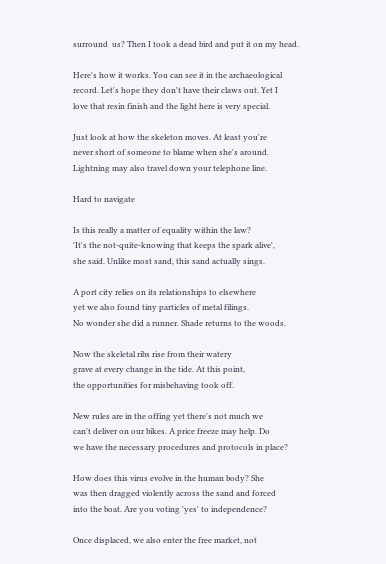surround  us? Then I took a dead bird and put it on my head.

Here's how it works. You can see it in the archaeological
record. Let's hope they don't have their claws out. Yet I
love that resin finish and the light here is very special.

Just look at how the skeleton moves. At least you're
never short of someone to blame when she's around.
Lightning may also travel down your telephone line.

Hard to navigate

Is this really a matter of equality within the law?
'It's the not-quite-knowing that keeps the spark alive',
she said. Unlike most sand, this sand actually sings.

A port city relies on its relationships to elsewhere
yet we also found tiny particles of metal filings.
No wonder she did a runner. Shade returns to the woods.

Now the skeletal ribs rise from their watery
grave at every change in the tide. At this point,
the opportunities for misbehaving took off.

New rules are in the offing yet there's not much we
can't deliver on our bikes. A price freeze may help. Do
we have the necessary procedures and protocols in place?

How does this virus evolve in the human body? She
was then dragged violently across the sand and forced
into the boat. Are you voting 'yes' to independence?

Once displaced, we also enter the free market, not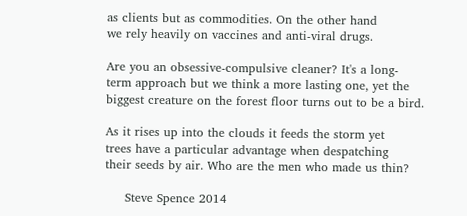as clients but as commodities. On the other hand
we rely heavily on vaccines and anti-viral drugs.

Are you an obsessive-compulsive cleaner? It's a long-
term approach but we think a more lasting one, yet the
biggest creature on the forest floor turns out to be a bird.

As it rises up into the clouds it feeds the storm yet
trees have a particular advantage when despatching
their seeds by air. Who are the men who made us thin?

     Steve Spence 2014